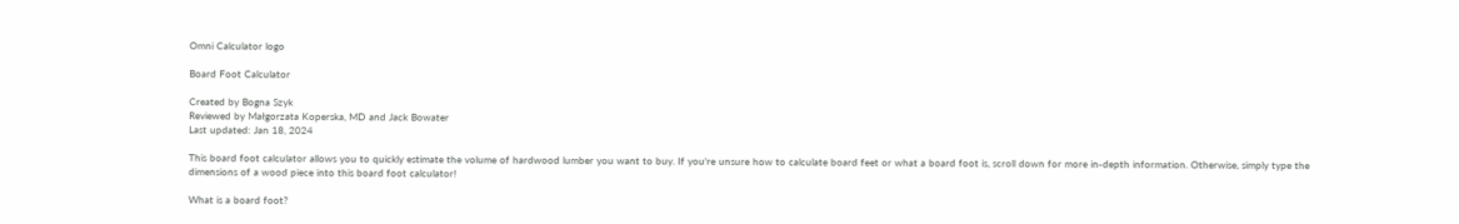Omni Calculator logo

Board Foot Calculator

Created by Bogna Szyk
Reviewed by Małgorzata Koperska, MD and Jack Bowater
Last updated: Jan 18, 2024

This board foot calculator allows you to quickly estimate the volume of hardwood lumber you want to buy. If you're unsure how to calculate board feet or what a board foot is, scroll down for more in-depth information. Otherwise, simply type the dimensions of a wood piece into this board foot calculator!

What is a board foot?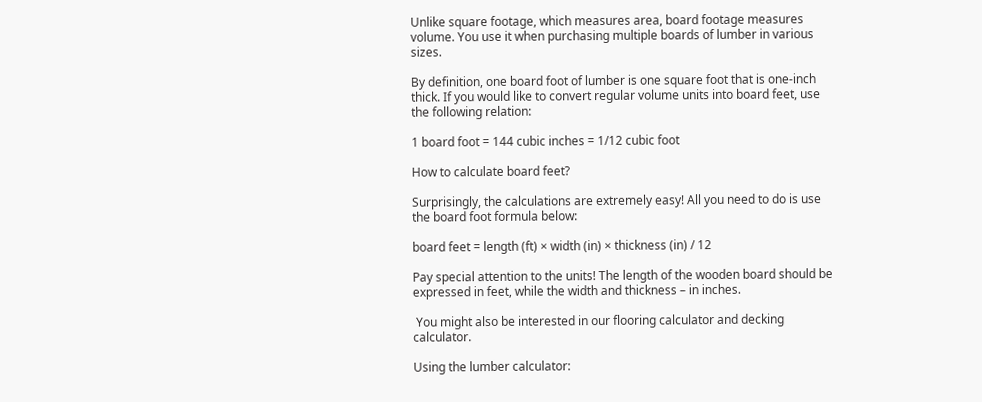Unlike square footage, which measures area, board footage measures volume. You use it when purchasing multiple boards of lumber in various sizes.

By definition, one board foot of lumber is one square foot that is one-inch thick. If you would like to convert regular volume units into board feet, use the following relation:

1 board foot = 144 cubic inches = 1/12 cubic foot

How to calculate board feet?

Surprisingly, the calculations are extremely easy! All you need to do is use the board foot formula below:

board feet = length (ft) × width (in) × thickness (in) / 12

Pay special attention to the units! The length of the wooden board should be expressed in feet, while the width and thickness – in inches.

 You might also be interested in our flooring calculator and decking calculator.

Using the lumber calculator: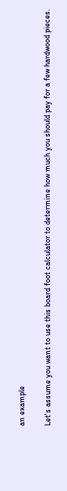an example

Let's assume you want to use this board foot calculator to determine how much you should pay for a few hardwood pieces.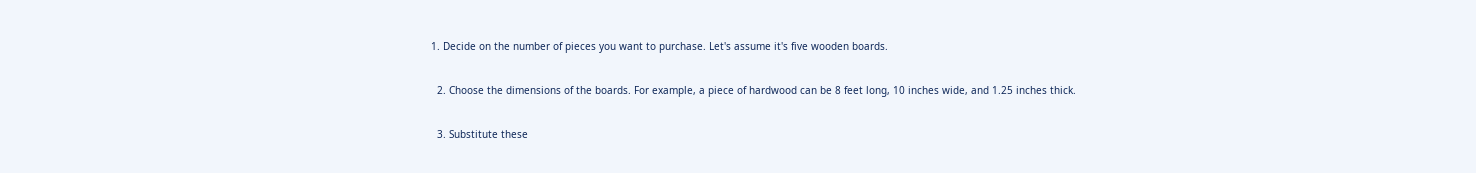1. Decide on the number of pieces you want to purchase. Let's assume it's five wooden boards.

  2. Choose the dimensions of the boards. For example, a piece of hardwood can be 8 feet long, 10 inches wide, and 1.25 inches thick.

  3. Substitute these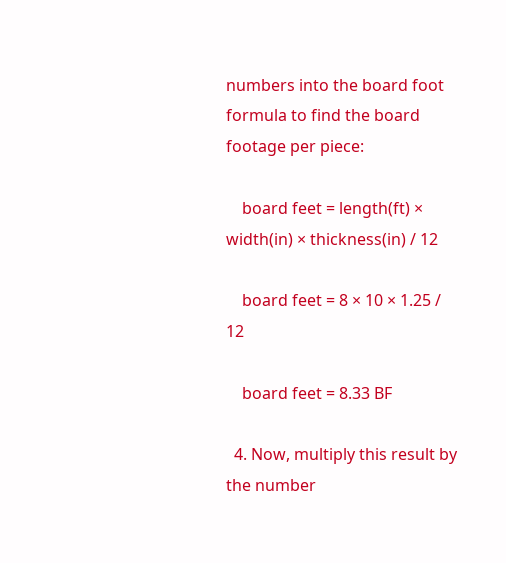numbers into the board foot formula to find the board footage per piece:

    board feet = length(ft) × width(in) × thickness(in) / 12

    board feet = 8 × 10 × 1.25 / 12

    board feet = 8.33 BF

  4. Now, multiply this result by the number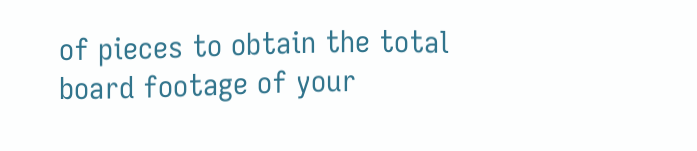of pieces to obtain the total board footage of your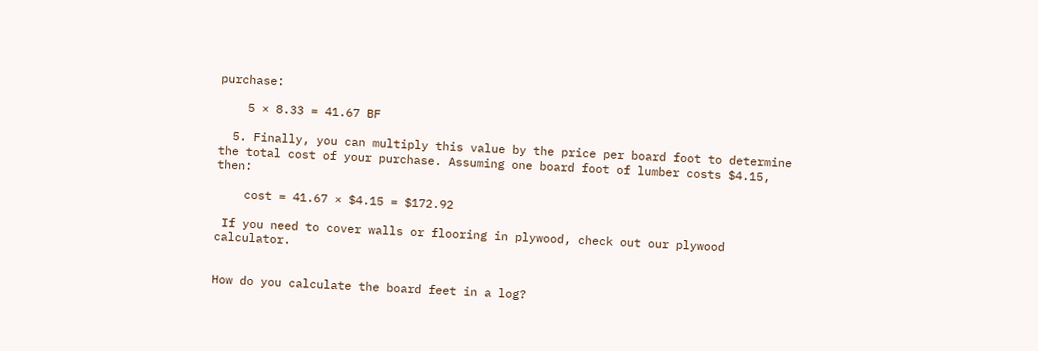purchase:

    5 × 8.33 = 41.67 BF

  5. Finally, you can multiply this value by the price per board foot to determine the total cost of your purchase. Assuming one board foot of lumber costs $4.15, then:

    cost = 41.67 × $4.15 = $172.92

 If you need to cover walls or flooring in plywood, check out our plywood calculator.


How do you calculate the board feet in a log?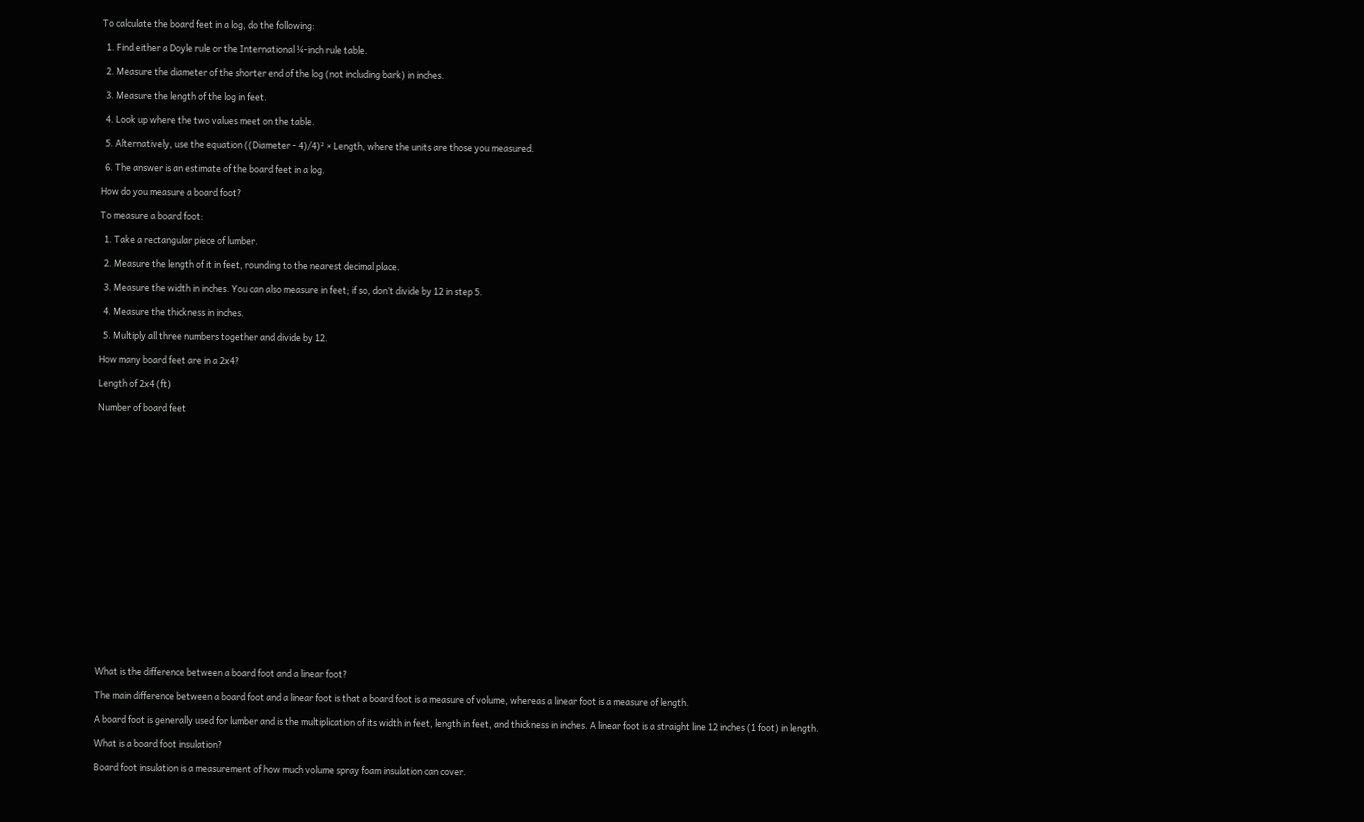To calculate the board feet in a log, do the following:

  1. Find either a Doyle rule or the International ¼-inch rule table.

  2. Measure the diameter of the shorter end of the log (not including bark) in inches.

  3. Measure the length of the log in feet.

  4. Look up where the two values meet on the table.

  5. Alternatively, use the equation ((Diameter - 4)/4)² × Length, where the units are those you measured.

  6. The answer is an estimate of the board feet in a log.

How do you measure a board foot?

To measure a board foot:

  1. Take a rectangular piece of lumber.

  2. Measure the length of it in feet, rounding to the nearest decimal place.

  3. Measure the width in inches. You can also measure in feet; if so, don’t divide by 12 in step 5.

  4. Measure the thickness in inches.

  5. Multiply all three numbers together and divide by 12.

How many board feet are in a 2x4?

Length of 2x4 (ft)

Number of board feet





















What is the difference between a board foot and a linear foot?

The main difference between a board foot and a linear foot is that a board foot is a measure of volume, whereas a linear foot is a measure of length.

A board foot is generally used for lumber and is the multiplication of its width in feet, length in feet, and thickness in inches. A linear foot is a straight line 12 inches (1 foot) in length.

What is a board foot insulation?

Board foot insulation is a measurement of how much volume spray foam insulation can cover.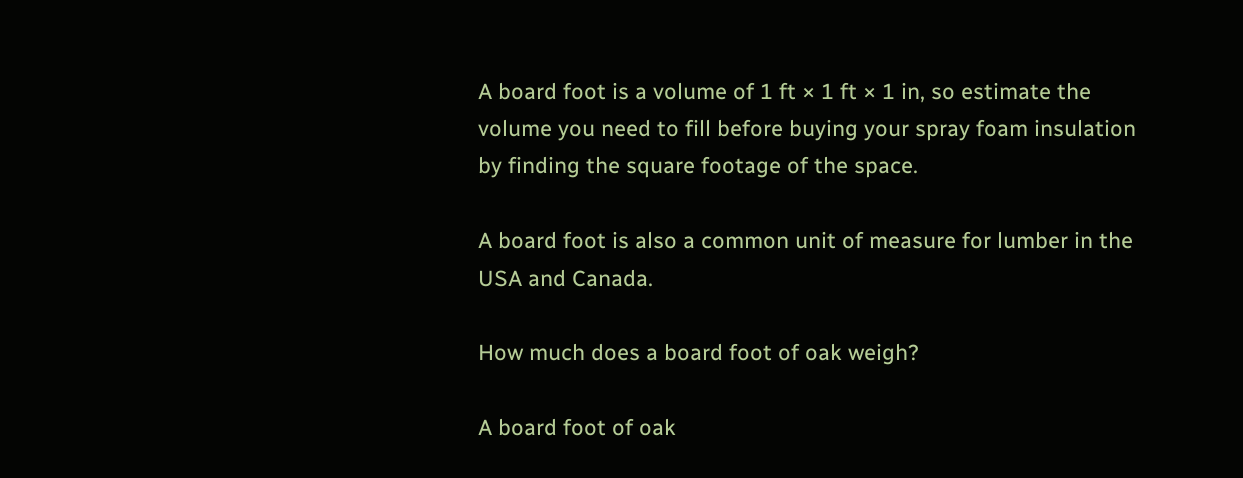A board foot is a volume of 1 ft × 1 ft × 1 in, so estimate the volume you need to fill before buying your spray foam insulation by finding the square footage of the space.

A board foot is also a common unit of measure for lumber in the USA and Canada.

How much does a board foot of oak weigh?

A board foot of oak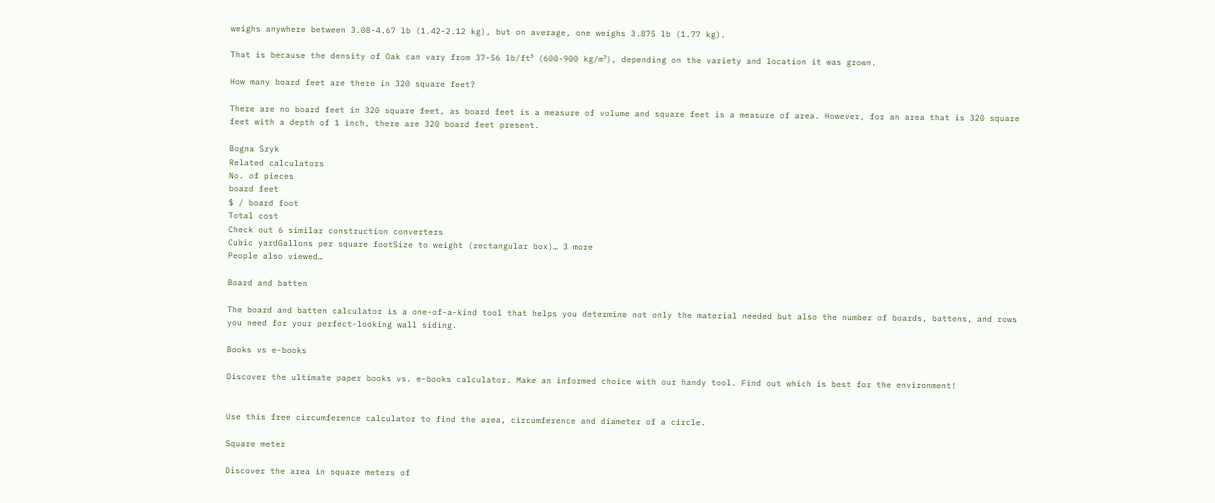weighs anywhere between 3.08-4.67 lb (1.42-2.12 kg), but on average, one weighs 3.875 lb (1.77 kg).

That is because the density of Oak can vary from 37-56 lb/ft³ (600-900 kg/m³), depending on the variety and location it was grown.

How many board feet are there in 320 square feet?

There are no board feet in 320 square feet, as board feet is a measure of volume and square feet is a measure of area. However, for an area that is 320 square feet with a depth of 1 inch, there are 320 board feet present.

Bogna Szyk
Related calculators
No. of pieces
board feet
$ / board foot
Total cost
Check out 6 similar construction converters
Cubic yardGallons per square footSize to weight (rectangular box)… 3 more
People also viewed…

Board and batten

The board and batten calculator is a one-of-a-kind tool that helps you determine not only the material needed but also the number of boards, battens, and rows you need for your perfect-looking wall siding.

Books vs e-books

Discover the ultimate paper books vs. e-books calculator. Make an informed choice with our handy tool. Find out which is best for the environment!


Use this free circumference calculator to find the area, circumference and diameter of a circle.

Square meter

Discover the area in square meters of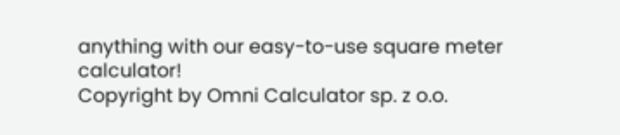anything with our easy-to-use square meter calculator!
Copyright by Omni Calculator sp. z o.o.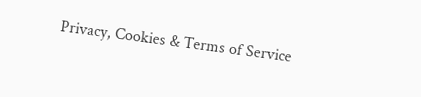Privacy, Cookies & Terms of Service